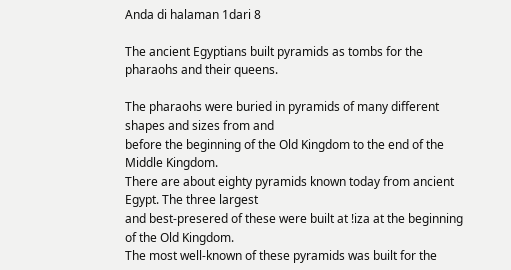Anda di halaman 1dari 8

The ancient Egyptians built pyramids as tombs for the pharaohs and their queens.

The pharaohs were buried in pyramids of many different shapes and sizes from and
before the beginning of the Old Kingdom to the end of the Middle Kingdom.
There are about eighty pyramids known today from ancient Egypt. The three largest
and best-presered of these were built at !iza at the beginning of the Old Kingdom.
The most well-known of these pyramids was built for the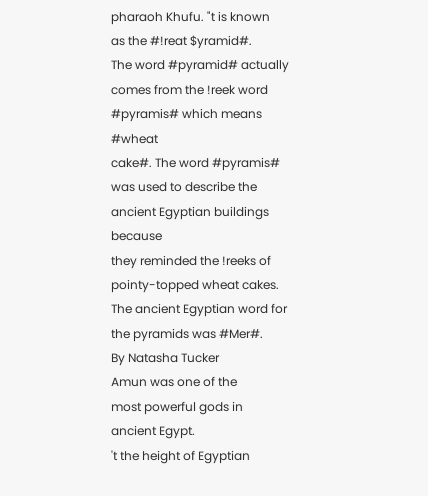pharaoh Khufu. "t is known
as the #!reat $yramid#.
The word #pyramid# actually comes from the !reek word #pyramis# which means #wheat
cake#. The word #pyramis# was used to describe the ancient Egyptian buildings because
they reminded the !reeks of pointy-topped wheat cakes.
The ancient Egyptian word for the pyramids was #Mer#.
By Natasha Tucker
Amun was one of the
most powerful gods in
ancient Egypt.
't the height of Egyptian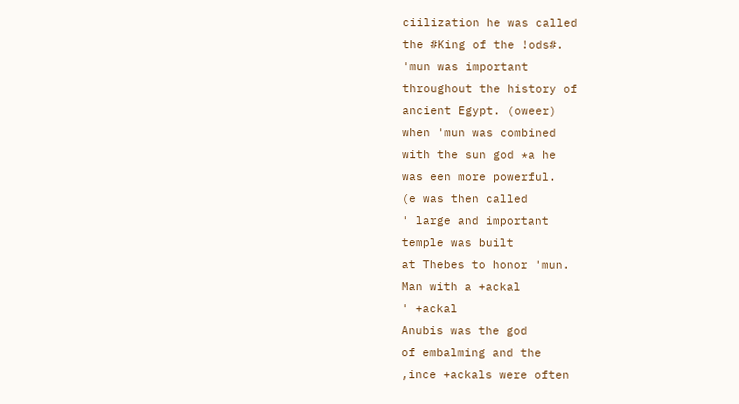ciilization he was called
the #King of the !ods#.
'mun was important
throughout the history of
ancient Egypt. (oweer)
when 'mun was combined
with the sun god *a he
was een more powerful.
(e was then called
' large and important
temple was built
at Thebes to honor 'mun.
Man with a +ackal
' +ackal
Anubis was the god
of embalming and the
,ince +ackals were often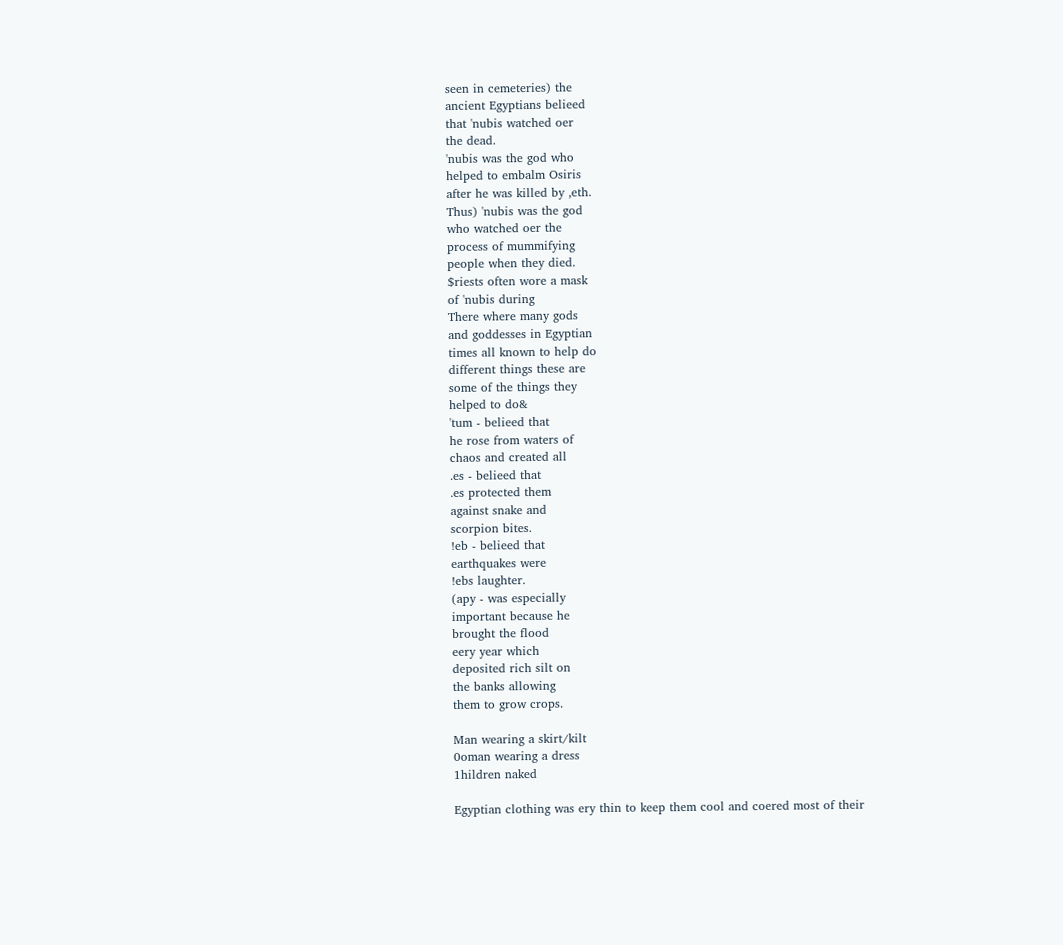seen in cemeteries) the
ancient Egyptians belieed
that 'nubis watched oer
the dead.
'nubis was the god who
helped to embalm Osiris
after he was killed by ,eth.
Thus) 'nubis was the god
who watched oer the
process of mummifying
people when they died.
$riests often wore a mask
of 'nubis during
There where many gods
and goddesses in Egyptian
times all known to help do
different things these are
some of the things they
helped to do&
'tum - belieed that
he rose from waters of
chaos and created all
.es - belieed that
.es protected them
against snake and
scorpion bites.
!eb - belieed that
earthquakes were
!ebs laughter.
(apy - was especially
important because he
brought the flood
eery year which
deposited rich silt on
the banks allowing
them to grow crops.

Man wearing a skirt/kilt
0oman wearing a dress
1hildren naked

Egyptian clothing was ery thin to keep them cool and coered most of their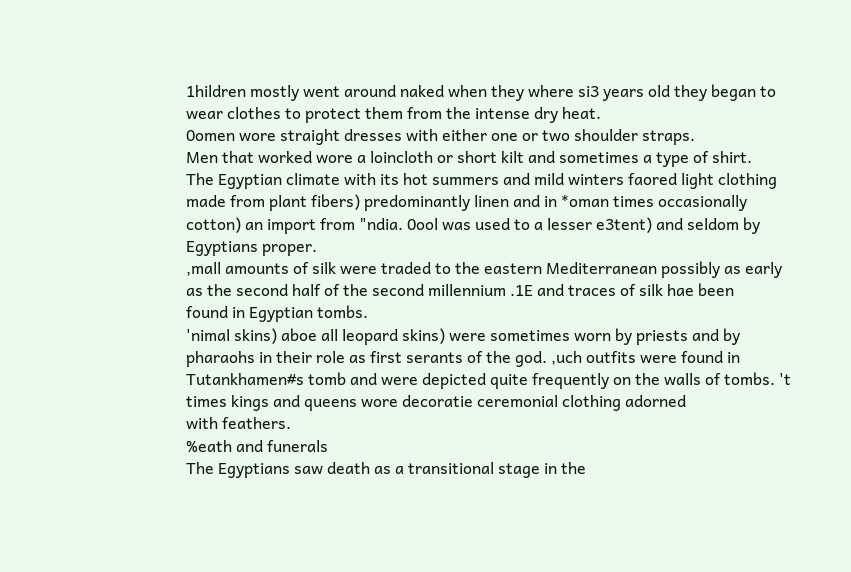1hildren mostly went around naked when they where si3 years old they began to
wear clothes to protect them from the intense dry heat.
0omen wore straight dresses with either one or two shoulder straps.
Men that worked wore a loincloth or short kilt and sometimes a type of shirt.
The Egyptian climate with its hot summers and mild winters faored light clothing
made from plant fibers) predominantly linen and in *oman times occasionally
cotton) an import from "ndia. 0ool was used to a lesser e3tent) and seldom by
Egyptians proper.
,mall amounts of silk were traded to the eastern Mediterranean possibly as early
as the second half of the second millennium .1E and traces of silk hae been
found in Egyptian tombs.
'nimal skins) aboe all leopard skins) were sometimes worn by priests and by
pharaohs in their role as first serants of the god. ,uch outfits were found in
Tutankhamen#s tomb and were depicted quite frequently on the walls of tombs. 't
times kings and queens wore decoratie ceremonial clothing adorned
with feathers.
%eath and funerals
The Egyptians saw death as a transitional stage in the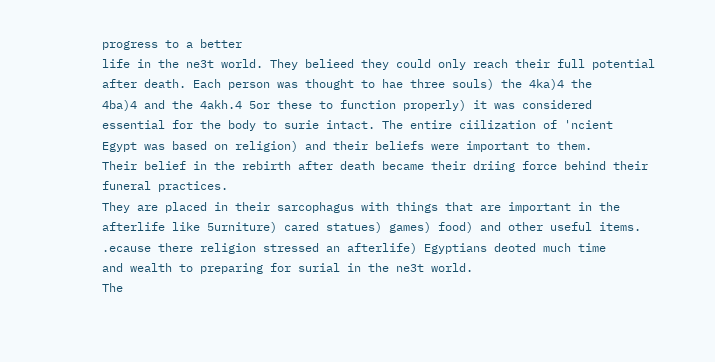progress to a better
life in the ne3t world. They belieed they could only reach their full potential
after death. Each person was thought to hae three souls) the 4ka)4 the
4ba)4 and the 4akh.4 5or these to function properly) it was considered
essential for the body to surie intact. The entire ciilization of 'ncient
Egypt was based on religion) and their beliefs were important to them.
Their belief in the rebirth after death became their driing force behind their
funeral practices.
They are placed in their sarcophagus with things that are important in the
afterlife like 5urniture) cared statues) games) food) and other useful items.
.ecause there religion stressed an afterlife) Egyptians deoted much time
and wealth to preparing for surial in the ne3t world.
The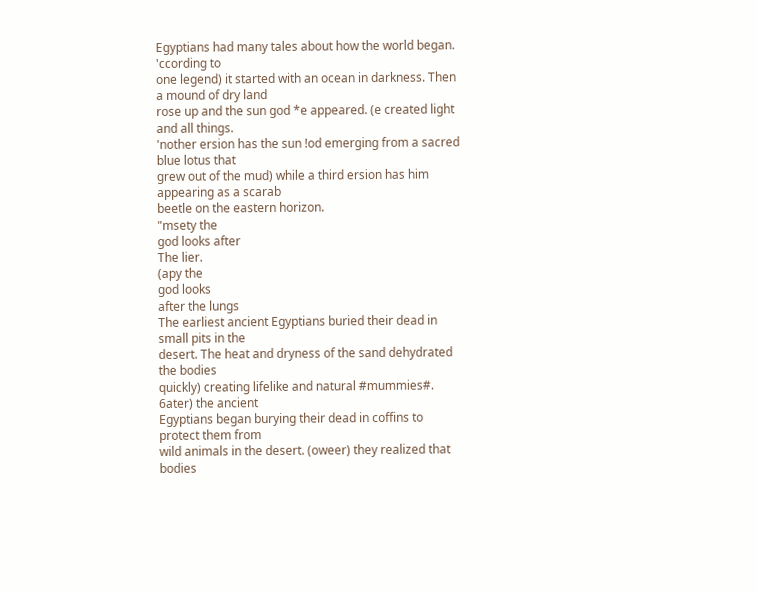Egyptians had many tales about how the world began. 'ccording to
one legend) it started with an ocean in darkness. Then a mound of dry land
rose up and the sun god *e appeared. (e created light and all things.
'nother ersion has the sun !od emerging from a sacred blue lotus that
grew out of the mud) while a third ersion has him appearing as a scarab
beetle on the eastern horizon.
"msety the
god looks after
The lier.
(apy the
god looks
after the lungs
The earliest ancient Egyptians buried their dead in small pits in the
desert. The heat and dryness of the sand dehydrated the bodies
quickly) creating lifelike and natural #mummies#. 6ater) the ancient
Egyptians began burying their dead in coffins to protect them from
wild animals in the desert. (oweer) they realized that bodies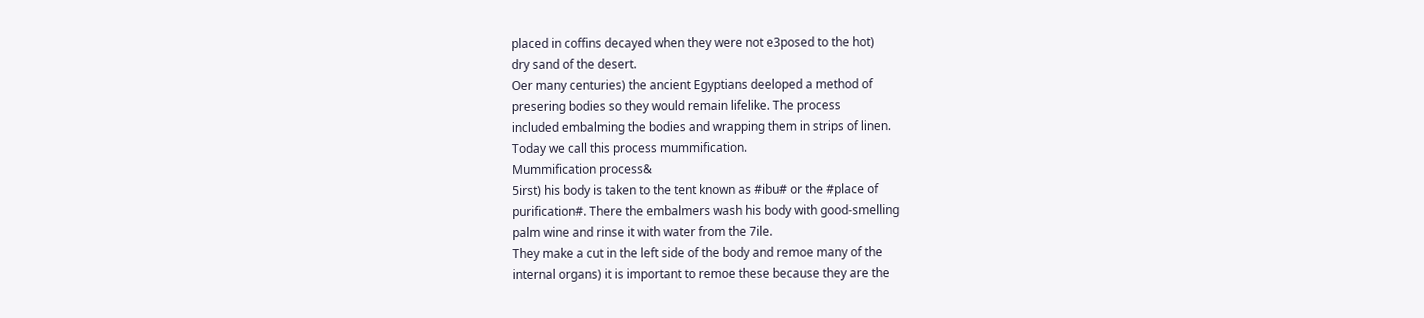placed in coffins decayed when they were not e3posed to the hot)
dry sand of the desert.
Oer many centuries) the ancient Egyptians deeloped a method of
presering bodies so they would remain lifelike. The process
included embalming the bodies and wrapping them in strips of linen.
Today we call this process mummification.
Mummification process&
5irst) his body is taken to the tent known as #ibu# or the #place of
purification#. There the embalmers wash his body with good-smelling
palm wine and rinse it with water from the 7ile.
They make a cut in the left side of the body and remoe many of the
internal organs) it is important to remoe these because they are the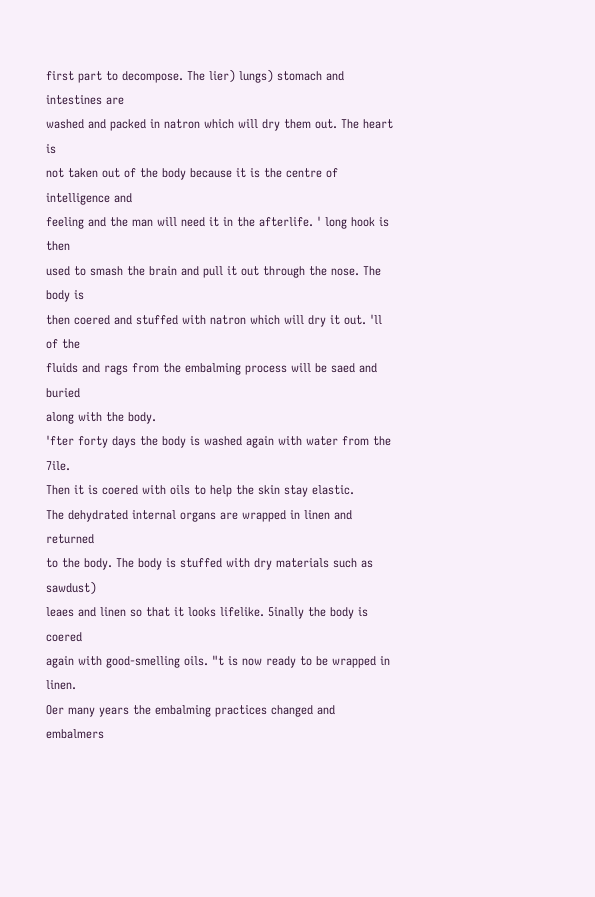first part to decompose. The lier) lungs) stomach and intestines are
washed and packed in natron which will dry them out. The heart is
not taken out of the body because it is the centre of intelligence and
feeling and the man will need it in the afterlife. ' long hook is then
used to smash the brain and pull it out through the nose. The body is
then coered and stuffed with natron which will dry it out. 'll of the
fluids and rags from the embalming process will be saed and buried
along with the body.
'fter forty days the body is washed again with water from the 7ile.
Then it is coered with oils to help the skin stay elastic.
The dehydrated internal organs are wrapped in linen and returned
to the body. The body is stuffed with dry materials such as sawdust)
leaes and linen so that it looks lifelike. 5inally the body is coered
again with good-smelling oils. "t is now ready to be wrapped in linen.
Oer many years the embalming practices changed and embalmers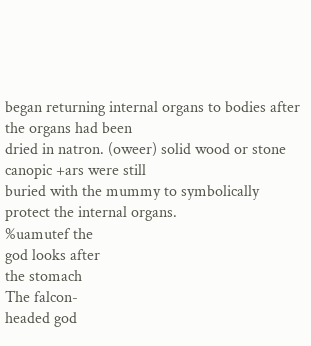began returning internal organs to bodies after the organs had been
dried in natron. (oweer) solid wood or stone canopic +ars were still
buried with the mummy to symbolically protect the internal organs.
%uamutef the
god looks after
the stomach
The falcon-
headed god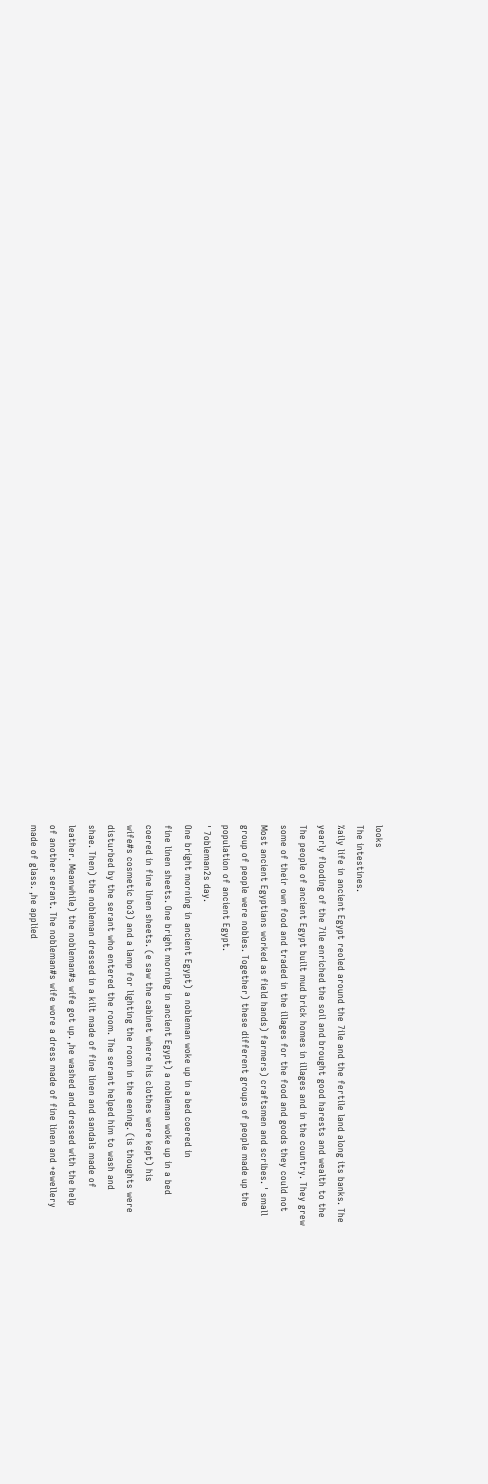looks
The intestines.
%aily life in ancient Egypt reoled around the 7ile and the fertile land along its banks. The
yearly flooding of the 7ile enriched the soil and brought good harests and wealth to the
The people of ancient Egypt built mud brick homes in illages and in the country. They grew
some of their own food and traded in the illages for the food and goods they could not
Most ancient Egyptians worked as field hands) farmers) craftsmen and scribes. ' small
group of people were nobles. Together) these different groups of people made up the
population of ancient Egypt.
' 7obleman2s day.
One bright morning in ancient Egypt) a nobleman woke up in a bed coered in
fine linen sheets. One bright morning in ancient Egypt) a nobleman woke up in a bed
coered in fine linen sheets. (e saw the cabinet where his clothes were kept) his
wife#s cosmetic bo3) and a lamp for lighting the room in the eening. (is thoughts were
disturbed by the serant who entered the room. The serant helped him to wash and
shae. Then) the nobleman dressed in a kilt made of fine linen and sandals made of
leather. Meanwhile) the nobleman#s wife got up. ,he washed and dressed with the help
of another serant. The nobleman#s wife wore a dress made of fine linen and +ewellery
made of glass. ,he applied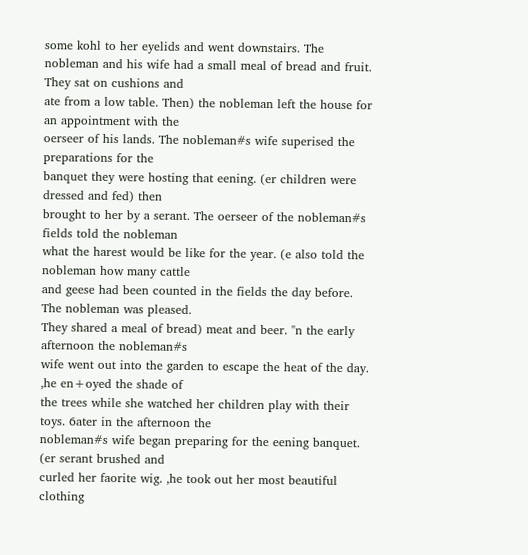some kohl to her eyelids and went downstairs. The
nobleman and his wife had a small meal of bread and fruit. They sat on cushions and
ate from a low table. Then) the nobleman left the house for an appointment with the
oerseer of his lands. The nobleman#s wife superised the preparations for the
banquet they were hosting that eening. (er children were dressed and fed) then
brought to her by a serant. The oerseer of the nobleman#s fields told the nobleman
what the harest would be like for the year. (e also told the nobleman how many cattle
and geese had been counted in the fields the day before. The nobleman was pleased.
They shared a meal of bread) meat and beer. "n the early afternoon the nobleman#s
wife went out into the garden to escape the heat of the day. ,he en+oyed the shade of
the trees while she watched her children play with their toys. 6ater in the afternoon the
nobleman#s wife began preparing for the eening banquet. (er serant brushed and
curled her faorite wig. ,he took out her most beautiful clothing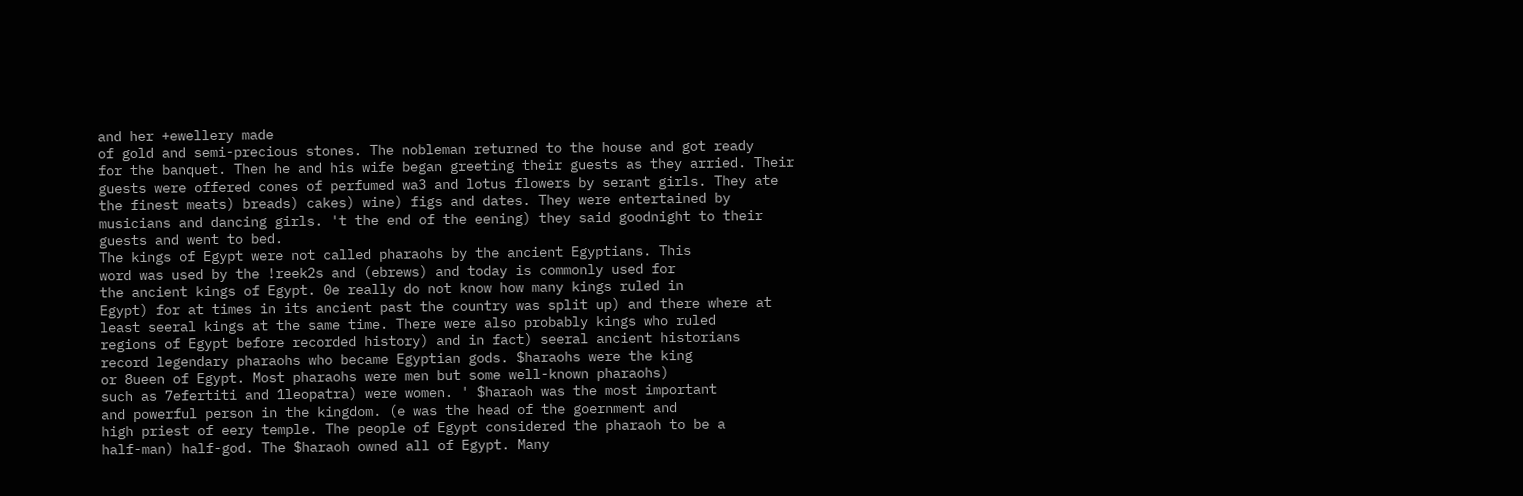and her +ewellery made
of gold and semi-precious stones. The nobleman returned to the house and got ready
for the banquet. Then he and his wife began greeting their guests as they arried. Their
guests were offered cones of perfumed wa3 and lotus flowers by serant girls. They ate
the finest meats) breads) cakes) wine) figs and dates. They were entertained by
musicians and dancing girls. 't the end of the eening) they said goodnight to their
guests and went to bed.
The kings of Egypt were not called pharaohs by the ancient Egyptians. This
word was used by the !reek2s and (ebrews) and today is commonly used for
the ancient kings of Egypt. 0e really do not know how many kings ruled in
Egypt) for at times in its ancient past the country was split up) and there where at
least seeral kings at the same time. There were also probably kings who ruled
regions of Egypt before recorded history) and in fact) seeral ancient historians
record legendary pharaohs who became Egyptian gods. $haraohs were the king
or 8ueen of Egypt. Most pharaohs were men but some well-known pharaohs)
such as 7efertiti and 1leopatra) were women. ' $haraoh was the most important
and powerful person in the kingdom. (e was the head of the goernment and
high priest of eery temple. The people of Egypt considered the pharaoh to be a
half-man) half-god. The $haraoh owned all of Egypt. Many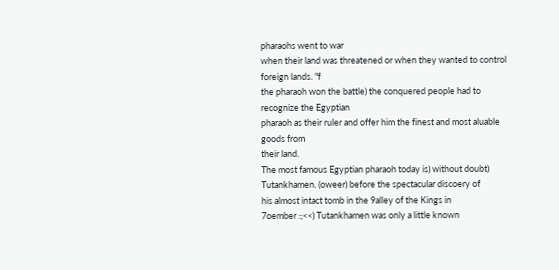pharaohs went to war
when their land was threatened or when they wanted to control foreign lands. "f
the pharaoh won the battle) the conquered people had to recognize the Egyptian
pharaoh as their ruler and offer him the finest and most aluable goods from
their land.
The most famous Egyptian pharaoh today is) without doubt)
Tutankhamen. (oweer) before the spectacular discoery of
his almost intact tomb in the 9alley of the Kings in
7oember :;<<) Tutankhamen was only a little known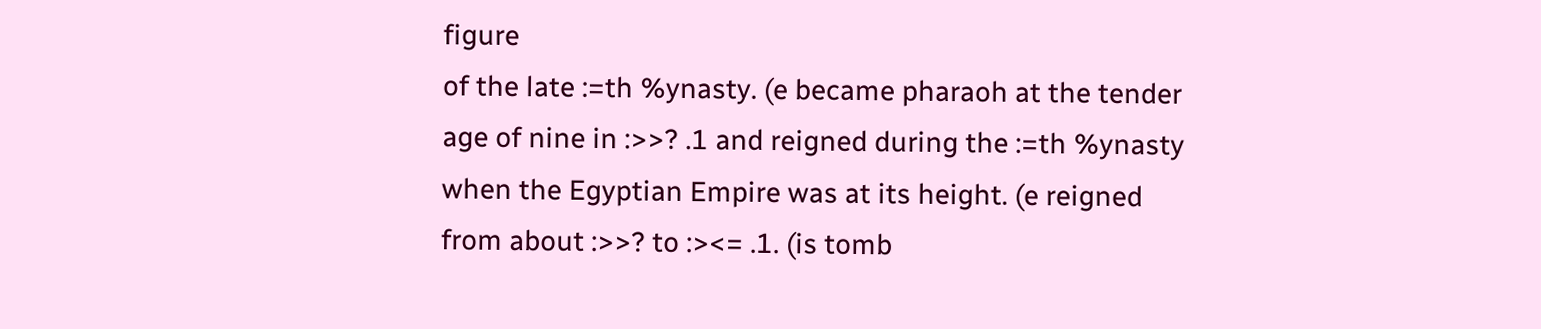figure
of the late :=th %ynasty. (e became pharaoh at the tender
age of nine in :>>? .1 and reigned during the :=th %ynasty
when the Egyptian Empire was at its height. (e reigned
from about :>>? to :><= .1. (is tomb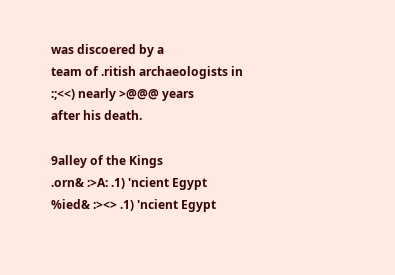was discoered by a
team of .ritish archaeologists in :;<<) nearly >@@@ years
after his death.

9alley of the Kings
.orn& :>A: .1) 'ncient Egypt
%ied& :><> .1) 'ncient Egypt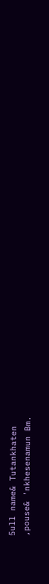5ull name& Tutankhaten
,pouse& 'nkhesenamun Bm.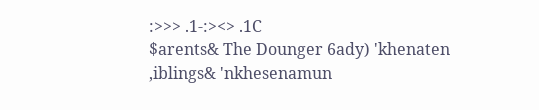:>>> .1-:><> .1C
$arents& The Dounger 6ady) 'khenaten
,iblings& 'nkhesenamun